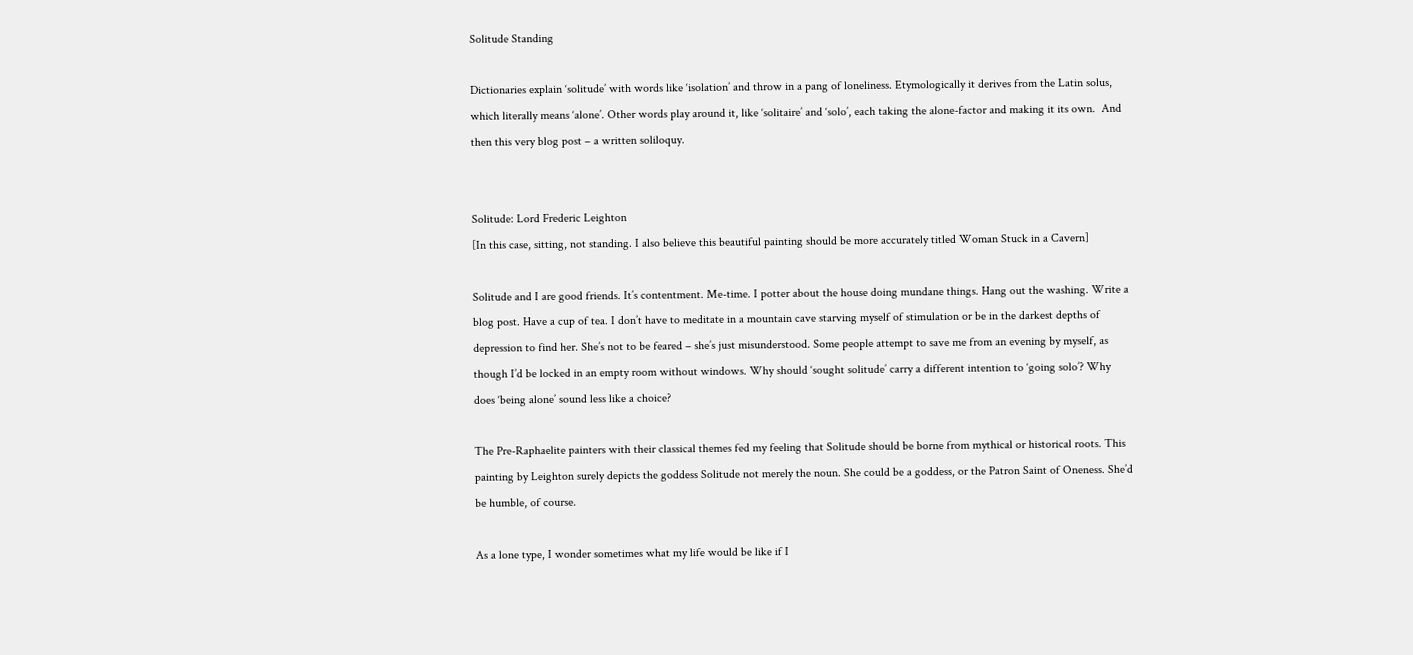Solitude Standing

Dictionaries explain ‘solitude’ with words like ‘isolation’ and throw in a pang of loneliness. Etymologically it derives from the Latin solus, which literally means ‘alone’. Other words play around it, like ‘solitaire’ and ‘solo’, each taking the alone-factor and making it its own.  And then this very blog post – a written soliloquy.


Solitude: Lord Frederic Leighton
[In this case, sitting, not standing. I also believe this beautiful painting should be more accurately titled Woman Stuck in a Cavern]

Solitude and I are good friends. It’s contentment. Me-time. I potter about the house doing mundane things. Hang out the washing. Write a blog post. Have a cup of tea. I don’t have to meditate in a mountain cave starving myself of stimulation or be in the darkest depths of depression to find her. She’s not to be feared – she’s just misunderstood. Some people attempt to save me from an evening by myself, as though I’d be locked in an empty room without windows. Why should ‘sought solitude’ carry a different intention to ‘going solo’? Why does ‘being alone’ sound less like a choice?

The Pre-Raphaelite painters with their classical themes fed my feeling that Solitude should be borne from mythical or historical roots. This painting by Leighton surely depicts the goddess Solitude not merely the noun. She could be a goddess, or the Patron Saint of Oneness. She’d be humble, of course.

As a lone type, I wonder sometimes what my life would be like if I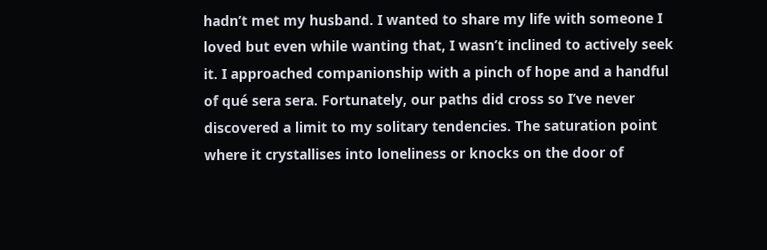hadn’t met my husband. I wanted to share my life with someone I loved but even while wanting that, I wasn’t inclined to actively seek it. I approached companionship with a pinch of hope and a handful of qué sera sera. Fortunately, our paths did cross so I’ve never discovered a limit to my solitary tendencies. The saturation point where it crystallises into loneliness or knocks on the door of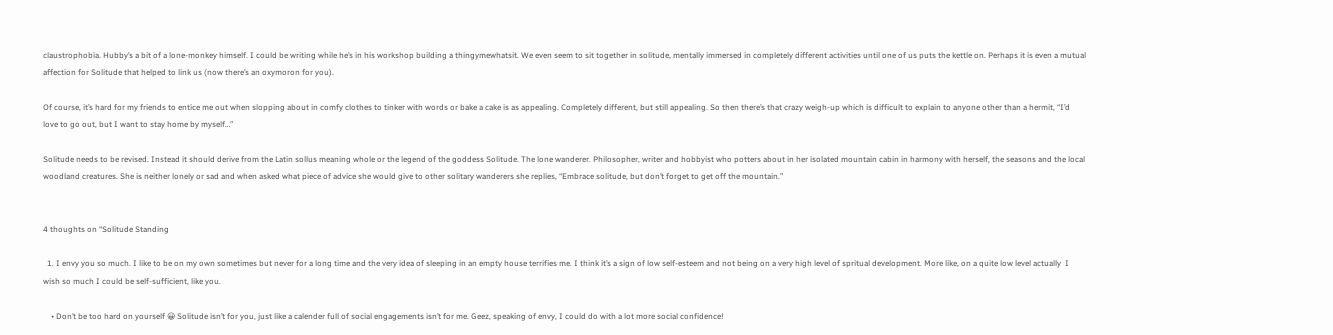claustrophobia. Hubby’s a bit of a lone-monkey himself. I could be writing while he’s in his workshop building a thingymewhatsit. We even seem to sit together in solitude, mentally immersed in completely different activities until one of us puts the kettle on. Perhaps it is even a mutual affection for Solitude that helped to link us (now there’s an oxymoron for you).

Of course, it’s hard for my friends to entice me out when slopping about in comfy clothes to tinker with words or bake a cake is as appealing. Completely different, but still appealing. So then there’s that crazy weigh-up which is difficult to explain to anyone other than a hermit, “I’d love to go out, but I want to stay home by myself…”

Solitude needs to be revised. Instead it should derive from the Latin sollus meaning whole or the legend of the goddess Solitude. The lone wanderer. Philosopher, writer and hobbyist who potters about in her isolated mountain cabin in harmony with herself, the seasons and the local woodland creatures. She is neither lonely or sad and when asked what piece of advice she would give to other solitary wanderers she replies, “Embrace solitude, but don’t forget to get off the mountain.”


4 thoughts on “Solitude Standing

  1. I envy you so much. I like to be on my own sometimes but never for a long time and the very idea of sleeping in an empty house terrifies me. I think it’s a sign of low self-esteem and not being on a very high level of spritual development. More like, on a quite low level actually  I wish so much I could be self-sufficient, like you.

    • Don’t be too hard on yourself 😀 Solitude isn’t for you, just like a calender full of social engagements isn’t for me. Geez, speaking of envy, I could do with a lot more social confidence!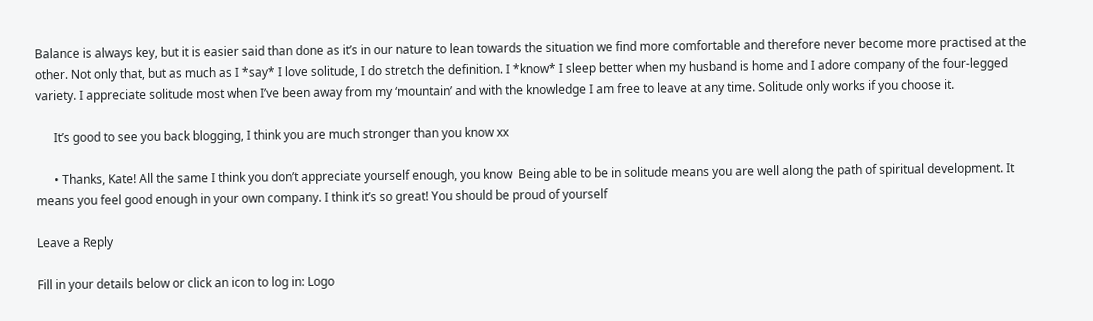Balance is always key, but it is easier said than done as it’s in our nature to lean towards the situation we find more comfortable and therefore never become more practised at the other. Not only that, but as much as I *say* I love solitude, I do stretch the definition. I *know* I sleep better when my husband is home and I adore company of the four-legged variety. I appreciate solitude most when I’ve been away from my ‘mountain’ and with the knowledge I am free to leave at any time. Solitude only works if you choose it.

      It’s good to see you back blogging, I think you are much stronger than you know xx

      • Thanks, Kate! All the same I think you don’t appreciate yourself enough, you know  Being able to be in solitude means you are well along the path of spiritual development. It means you feel good enough in your own company. I think it’s so great! You should be proud of yourself

Leave a Reply

Fill in your details below or click an icon to log in: Logo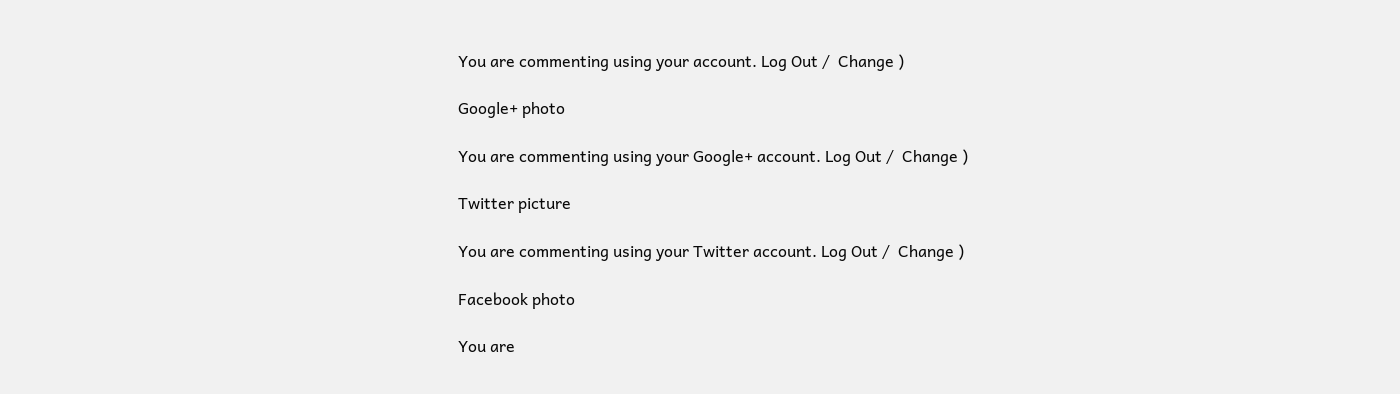You are commenting using your account. Log Out /  Change )

Google+ photo

You are commenting using your Google+ account. Log Out /  Change )

Twitter picture

You are commenting using your Twitter account. Log Out /  Change )

Facebook photo

You are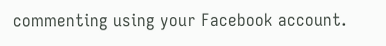commenting using your Facebook account.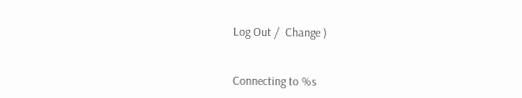Log Out /  Change )


Connecting to %s